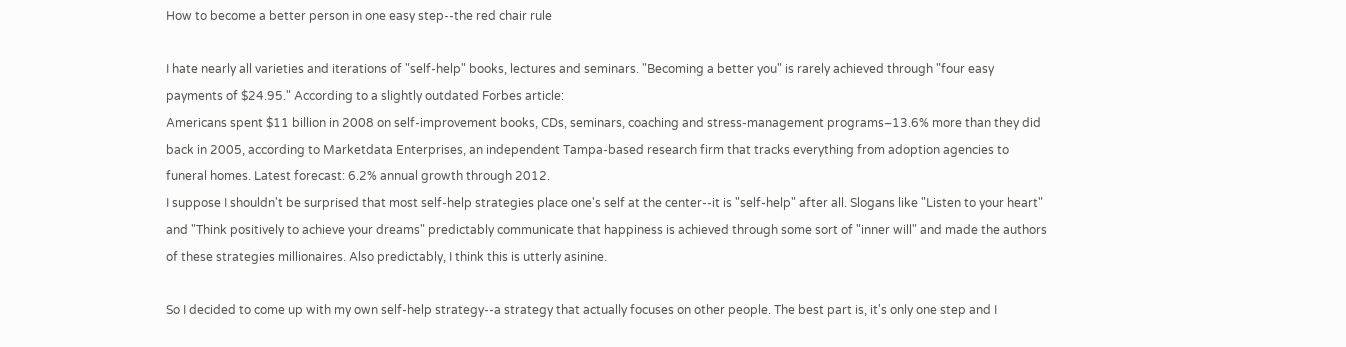How to become a better person in one easy step--the red chair rule

I hate nearly all varieties and iterations of "self-help" books, lectures and seminars. "Becoming a better you" is rarely achieved through "four easy payments of $24.95." According to a slightly outdated Forbes article:
Americans spent $11 billion in 2008 on self-improvement books, CDs, seminars, coaching and stress-management programs–13.6% more than they did back in 2005, according to Marketdata Enterprises, an independent Tampa-based research firm that tracks everything from adoption agencies to funeral homes. Latest forecast: 6.2% annual growth through 2012.
I suppose I shouldn't be surprised that most self-help strategies place one's self at the center--it is "self-help" after all. Slogans like "Listen to your heart" and "Think positively to achieve your dreams" predictably communicate that happiness is achieved through some sort of "inner will" and made the authors of these strategies millionaires. Also predictably, I think this is utterly asinine.

So I decided to come up with my own self-help strategy--a strategy that actually focuses on other people. The best part is, it's only one step and I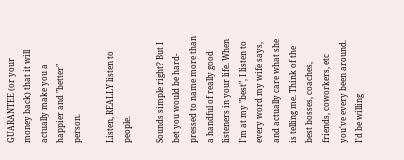GUARANTEE (or your money back) that it will actually make you a happier and "better" person.

Listen, REALLY listen to people.

Sounds simple right? But I bet you would be hard-pressed to name more than a handful of really good listeners in your life. When I'm at my "best", I listen to every word my wife says, and actually care what she is telling me. Think of the best bosses, coaches, friends, coworkers, etc you've every been around. I'd be willing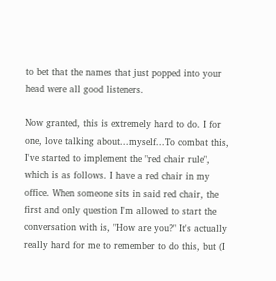to bet that the names that just popped into your head were all good listeners.

Now granted, this is extremely hard to do. I for one, love talking about...myself...To combat this, I've started to implement the "red chair rule", which is as follows. I have a red chair in my office. When someone sits in said red chair, the first and only question I'm allowed to start the conversation with is, "How are you?" It's actually really hard for me to remember to do this, but (I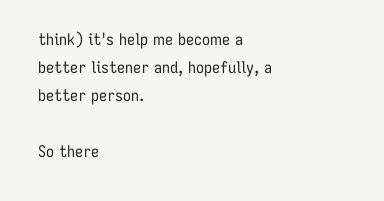think) it's help me become a better listener and, hopefully, a better person.

So there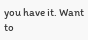you have it. Want to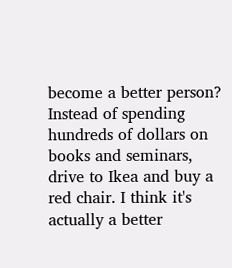become a better person? Instead of spending hundreds of dollars on books and seminars, drive to Ikea and buy a red chair. I think it's actually a better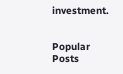investment.


Popular Posts